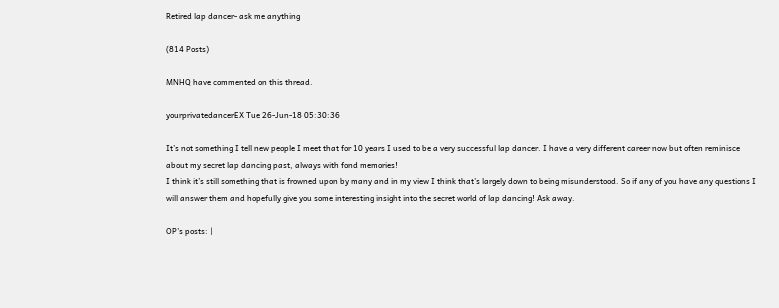Retired lap dancer- ask me anything

(814 Posts)

MNHQ have commented on this thread.

yourprivatedancerEX Tue 26-Jun-18 05:30:36

It’s not something I tell new people I meet that for 10 years I used to be a very successful lap dancer. I have a very different career now but often reminisce about my secret lap dancing past, always with fond memories!
I think it’s still something that is frowned upon by many and in my view I think that’s largely down to being misunderstood. So if any of you have any questions I will answer them and hopefully give you some interesting insight into the secret world of lap dancing! Ask away.

OP’s posts: |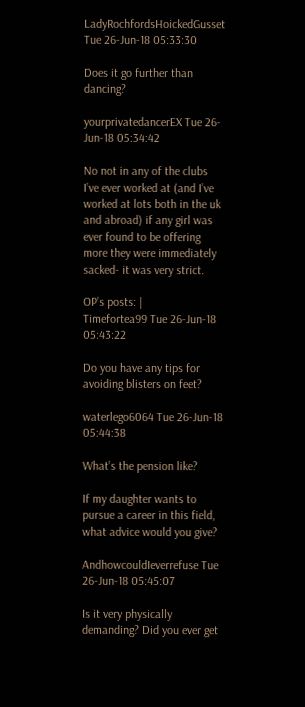LadyRochfordsHoickedGusset Tue 26-Jun-18 05:33:30

Does it go further than dancing?

yourprivatedancerEX Tue 26-Jun-18 05:34:42

No not in any of the clubs I’ve ever worked at (and I’ve worked at lots both in the uk and abroad) if any girl was ever found to be offering more they were immediately sacked- it was very strict.

OP’s posts: |
Timefortea99 Tue 26-Jun-18 05:43:22

Do you have any tips for avoiding blisters on feet?

waterlego6064 Tue 26-Jun-18 05:44:38

What’s the pension like?

If my daughter wants to pursue a career in this field, what advice would you give?

AndhowcouldIeverrefuse Tue 26-Jun-18 05:45:07

Is it very physically demanding? Did you ever get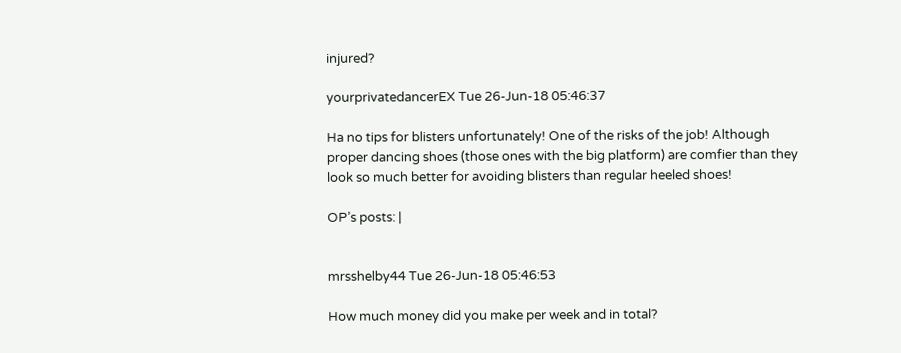injured?

yourprivatedancerEX Tue 26-Jun-18 05:46:37

Ha no tips for blisters unfortunately! One of the risks of the job! Although proper dancing shoes (those ones with the big platform) are comfier than they look so much better for avoiding blisters than regular heeled shoes!

OP’s posts: |


mrsshelby44 Tue 26-Jun-18 05:46:53

How much money did you make per week and in total?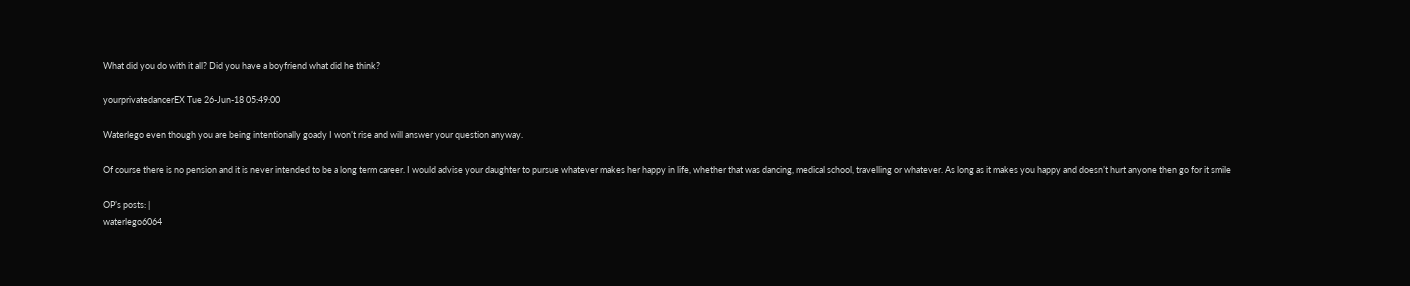What did you do with it all? Did you have a boyfriend what did he think?

yourprivatedancerEX Tue 26-Jun-18 05:49:00

Waterlego even though you are being intentionally goady I won’t rise and will answer your question anyway.

Of course there is no pension and it is never intended to be a long term career. I would advise your daughter to pursue whatever makes her happy in life, whether that was dancing, medical school, travelling or whatever. As long as it makes you happy and doesn’t hurt anyone then go for it smile

OP’s posts: |
waterlego6064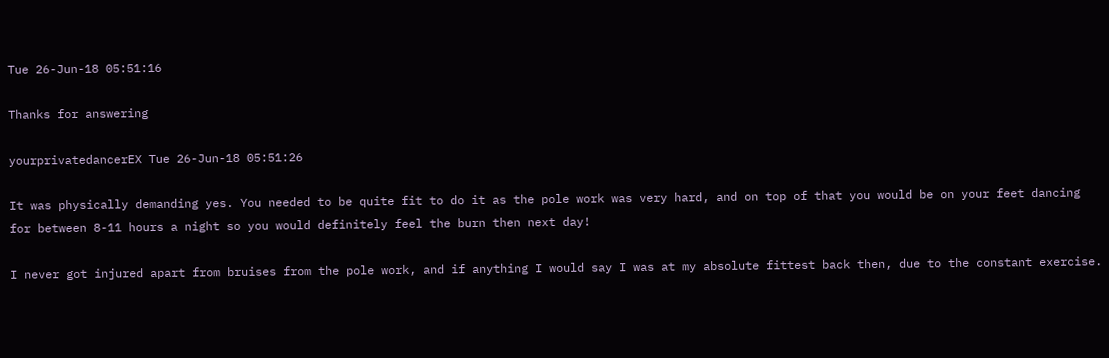Tue 26-Jun-18 05:51:16

Thanks for answering

yourprivatedancerEX Tue 26-Jun-18 05:51:26

It was physically demanding yes. You needed to be quite fit to do it as the pole work was very hard, and on top of that you would be on your feet dancing for between 8-11 hours a night so you would definitely feel the burn then next day!

I never got injured apart from bruises from the pole work, and if anything I would say I was at my absolute fittest back then, due to the constant exercise.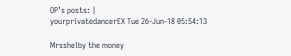OP’s posts: |
yourprivatedancerEX Tue 26-Jun-18 05:54:13

Mrsshelby the money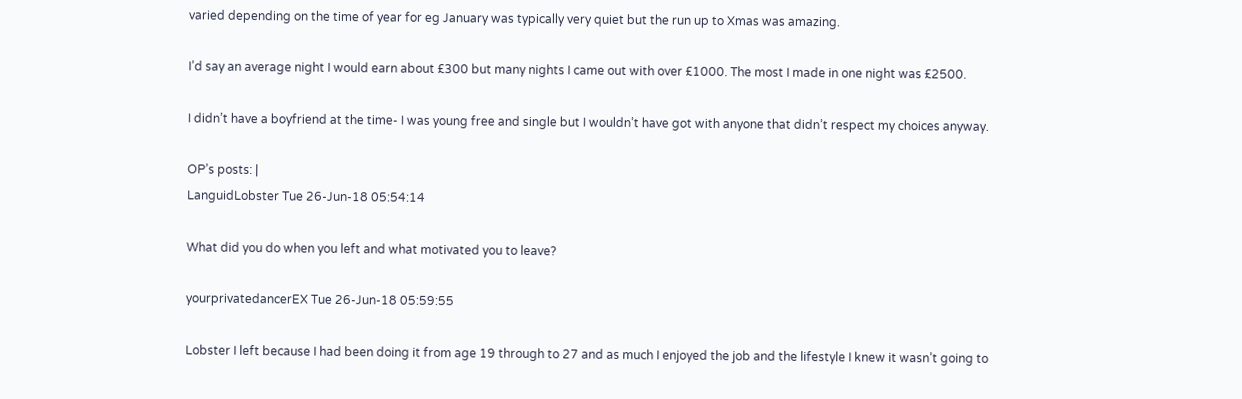varied depending on the time of year for eg January was typically very quiet but the run up to Xmas was amazing.

I’d say an average night I would earn about £300 but many nights I came out with over £1000. The most I made in one night was £2500.

I didn’t have a boyfriend at the time- I was young free and single but I wouldn’t have got with anyone that didn’t respect my choices anyway.

OP’s posts: |
LanguidLobster Tue 26-Jun-18 05:54:14

What did you do when you left and what motivated you to leave?

yourprivatedancerEX Tue 26-Jun-18 05:59:55

Lobster I left because I had been doing it from age 19 through to 27 and as much I enjoyed the job and the lifestyle I knew it wasn’t going to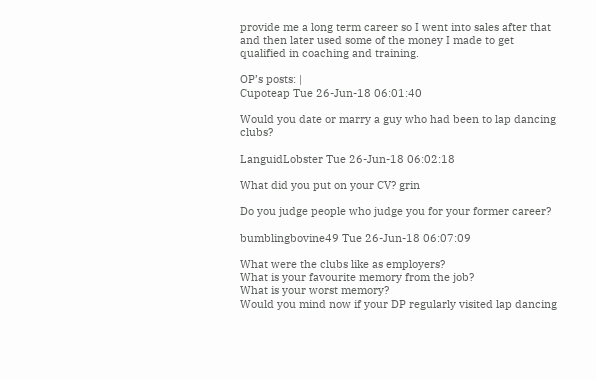provide me a long term career so I went into sales after that and then later used some of the money I made to get qualified in coaching and training.

OP’s posts: |
Cupoteap Tue 26-Jun-18 06:01:40

Would you date or marry a guy who had been to lap dancing clubs?

LanguidLobster Tue 26-Jun-18 06:02:18

What did you put on your CV? grin

Do you judge people who judge you for your former career?

bumblingbovine49 Tue 26-Jun-18 06:07:09

What were the clubs like as employers?
What is your favourite memory from the job?
What is your worst memory?
Would you mind now if your DP regularly visited lap dancing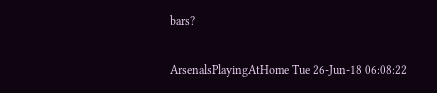bars?

ArsenalsPlayingAtHome Tue 26-Jun-18 06:08:22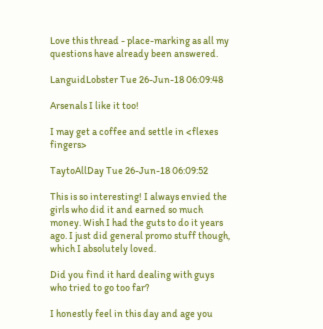Love this thread - place-marking as all my questions have already been answered.

LanguidLobster Tue 26-Jun-18 06:09:48

Arsenals I like it too!

I may get a coffee and settle in <flexes fingers>

TaytoAllDay Tue 26-Jun-18 06:09:52

This is so interesting! I always envied the girls who did it and earned so much money. Wish I had the guts to do it years ago. I just did general promo stuff though, which I absolutely loved.

Did you find it hard dealing with guys who tried to go too far?

I honestly feel in this day and age you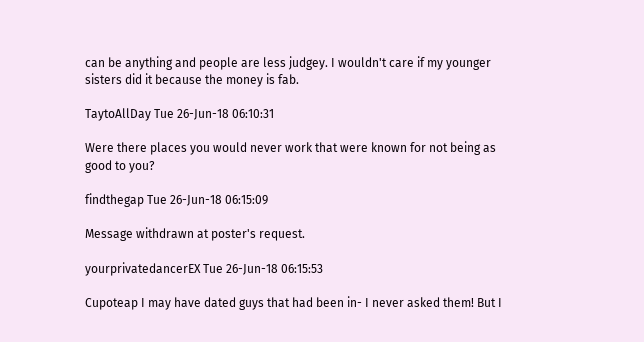can be anything and people are less judgey. I wouldn't care if my younger sisters did it because the money is fab.

TaytoAllDay Tue 26-Jun-18 06:10:31

Were there places you would never work that were known for not being as good to you?

findthegap Tue 26-Jun-18 06:15:09

Message withdrawn at poster's request.

yourprivatedancerEX Tue 26-Jun-18 06:15:53

Cupoteap I may have dated guys that had been in- I never asked them! But I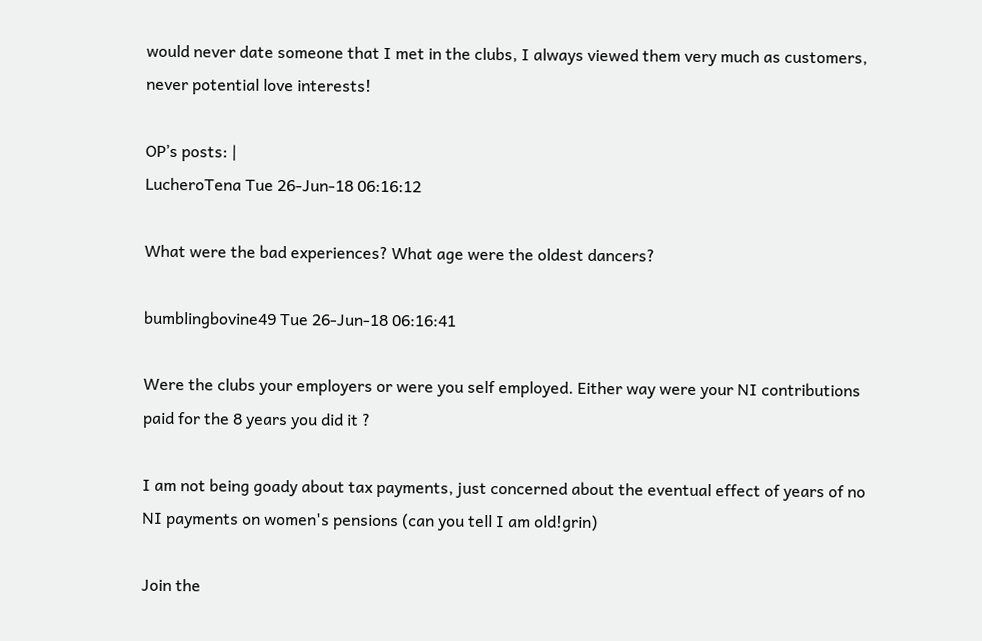would never date someone that I met in the clubs, I always viewed them very much as customers, never potential love interests!

OP’s posts: |
LucheroTena Tue 26-Jun-18 06:16:12

What were the bad experiences? What age were the oldest dancers?

bumblingbovine49 Tue 26-Jun-18 06:16:41

Were the clubs your employers or were you self employed. Either way were your NI contributions paid for the 8 years you did it ?

I am not being goady about tax payments, just concerned about the eventual effect of years of no NI payments on women's pensions (can you tell I am old!grin)

Join the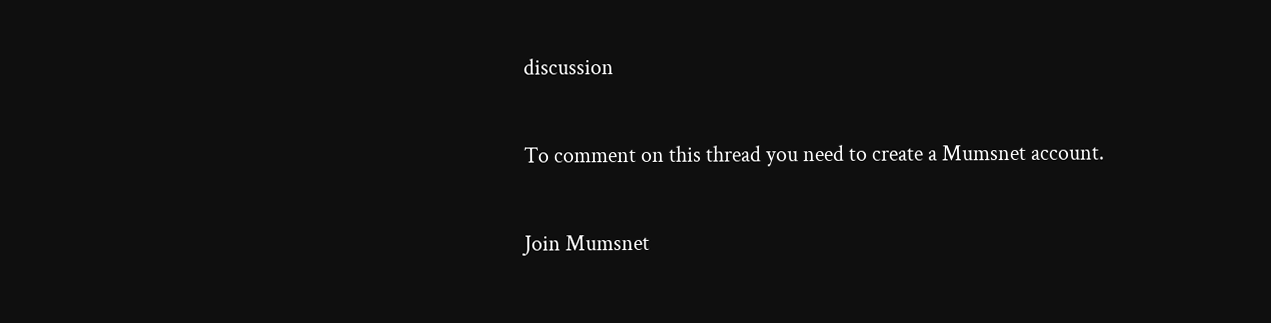discussion

To comment on this thread you need to create a Mumsnet account.

Join Mumsnet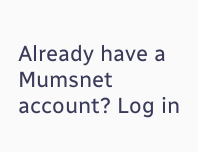Already have a Mumsnet account? Log in